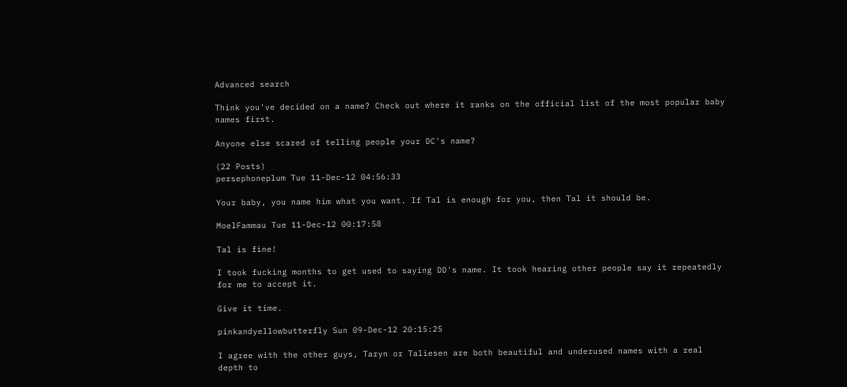Advanced search

Think you've decided on a name? Check out where it ranks on the official list of the most popular baby names first.

Anyone else scared of telling people your DC's name?

(22 Posts)
persephoneplum Tue 11-Dec-12 04:56:33

Your baby, you name him what you want. If Tal is enough for you, then Tal it should be.

MoelFammau Tue 11-Dec-12 00:17:58

Tal is fine!

I took fucking months to get used to saying DD's name. It took hearing other people say it repeatedly for me to accept it.

Give it time.

pinkandyellowbutterfly Sun 09-Dec-12 20:15:25

I agree with the other guys, Taryn or Taliesen are both beautiful and underused names with a real depth to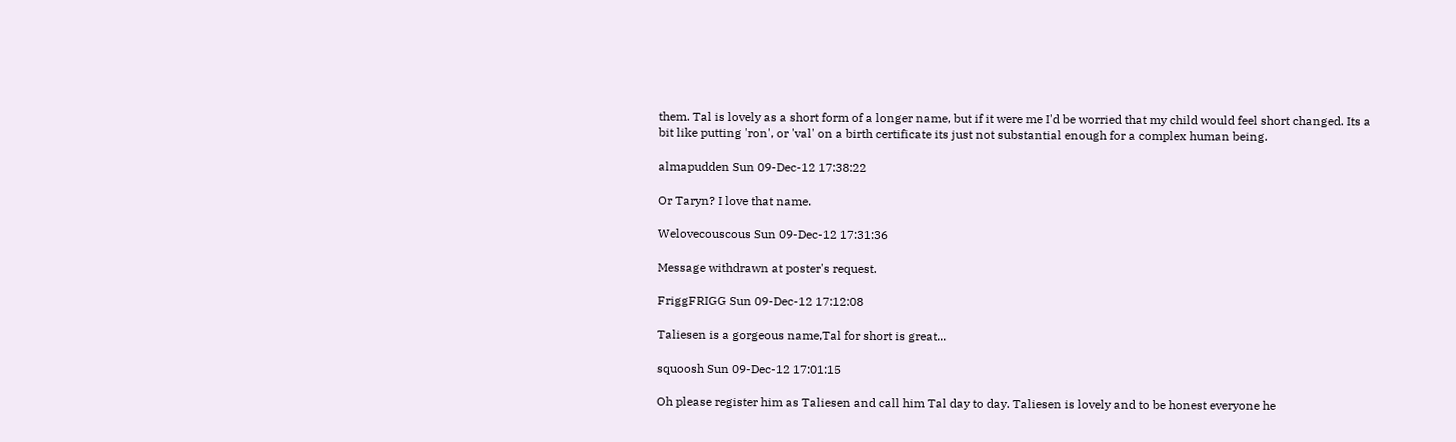them. Tal is lovely as a short form of a longer name, but if it were me I'd be worried that my child would feel short changed. Its a bit like putting 'ron', or 'val' on a birth certificate its just not substantial enough for a complex human being.

almapudden Sun 09-Dec-12 17:38:22

Or Taryn? I love that name.

Welovecouscous Sun 09-Dec-12 17:31:36

Message withdrawn at poster's request.

FriggFRIGG Sun 09-Dec-12 17:12:08

Taliesen is a gorgeous name,Tal for short is great...

squoosh Sun 09-Dec-12 17:01:15

Oh please register him as Taliesen and call him Tal day to day. Taliesen is lovely and to be honest everyone he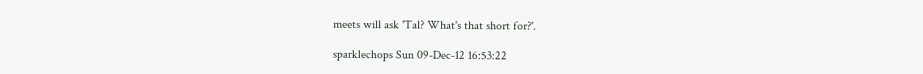meets will ask 'Tal? What's that short for?'.

sparklechops Sun 09-Dec-12 16:53:22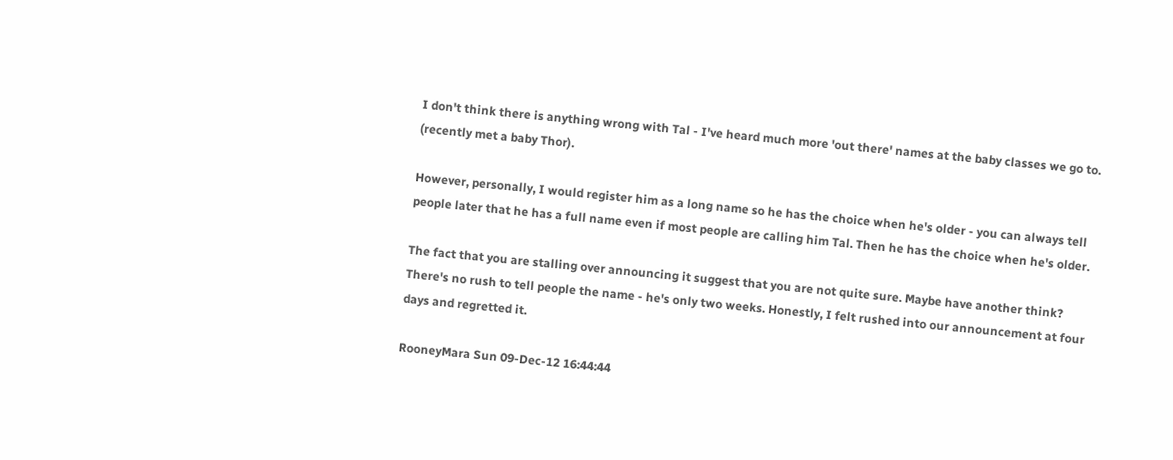I don't think there is anything wrong with Tal - I've heard much more 'out there' names at the baby classes we go to. (recently met a baby Thor).

However, personally, I would register him as a long name so he has the choice when he's older - you can always tell people later that he has a full name even if most people are calling him Tal. Then he has the choice when he's older.

The fact that you are stalling over announcing it suggest that you are not quite sure. Maybe have another think? There's no rush to tell people the name - he's only two weeks. Honestly, I felt rushed into our announcement at four days and regretted it.

RooneyMara Sun 09-Dec-12 16:44:44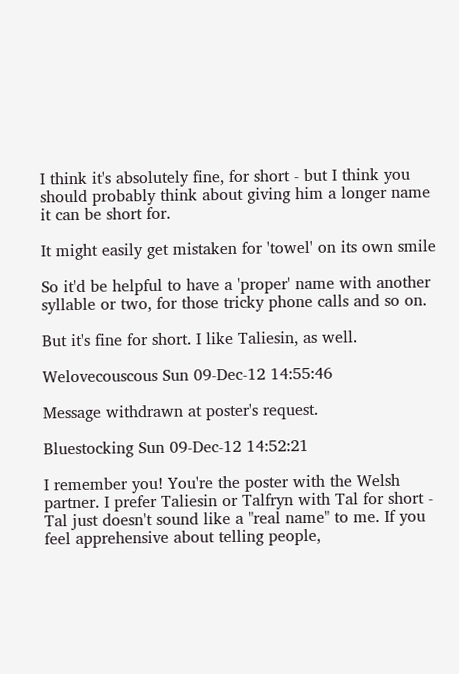I think it's absolutely fine, for short - but I think you should probably think about giving him a longer name it can be short for.

It might easily get mistaken for 'towel' on its own smile

So it'd be helpful to have a 'proper' name with another syllable or two, for those tricky phone calls and so on.

But it's fine for short. I like Taliesin, as well.

Welovecouscous Sun 09-Dec-12 14:55:46

Message withdrawn at poster's request.

Bluestocking Sun 09-Dec-12 14:52:21

I remember you! You're the poster with the Welsh partner. I prefer Taliesin or Talfryn with Tal for short - Tal just doesn't sound like a "real name" to me. If you feel apprehensive about telling people,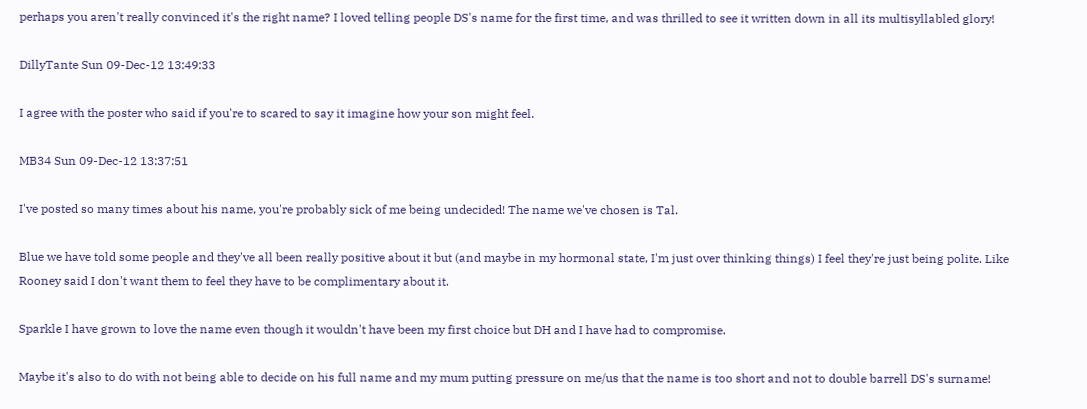perhaps you aren't really convinced it's the right name? I loved telling people DS's name for the first time, and was thrilled to see it written down in all its multisyllabled glory!

DillyTante Sun 09-Dec-12 13:49:33

I agree with the poster who said if you're to scared to say it imagine how your son might feel.

MB34 Sun 09-Dec-12 13:37:51

I've posted so many times about his name, you're probably sick of me being undecided! The name we've chosen is Tal.

Blue we have told some people and they've all been really positive about it but (and maybe in my hormonal state, I'm just over thinking things) I feel they're just being polite. Like Rooney said I don't want them to feel they have to be complimentary about it.

Sparkle I have grown to love the name even though it wouldn't have been my first choice but DH and I have had to compromise.

Maybe it's also to do with not being able to decide on his full name and my mum putting pressure on me/us that the name is too short and not to double barrell DS's surname!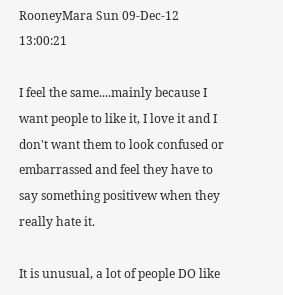RooneyMara Sun 09-Dec-12 13:00:21

I feel the same....mainly because I want people to like it, I love it and I don't want them to look confused or embarrassed and feel they have to say something positivew when they really hate it.

It is unusual, a lot of people DO like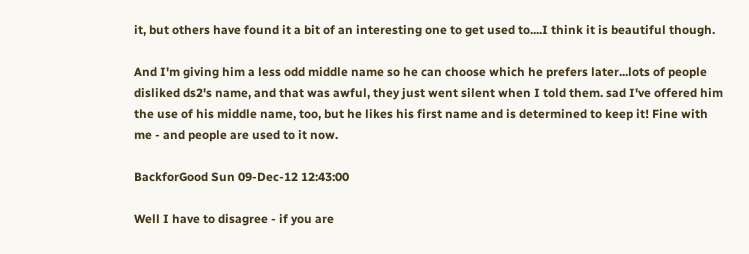it, but others have found it a bit of an interesting one to get used to....I think it is beautiful though.

And I'm giving him a less odd middle name so he can choose which he prefers later...lots of people disliked ds2's name, and that was awful, they just went silent when I told them. sad I've offered him the use of his middle name, too, but he likes his first name and is determined to keep it! Fine with me - and people are used to it now.

BackforGood Sun 09-Dec-12 12:43:00

Well I have to disagree - if you are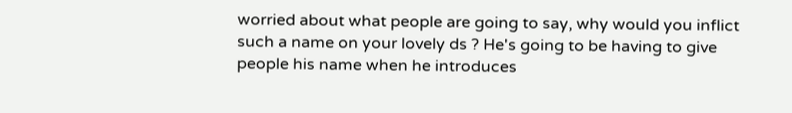worried about what people are going to say, why would you inflict such a name on your lovely ds ? He's going to be having to give people his name when he introduces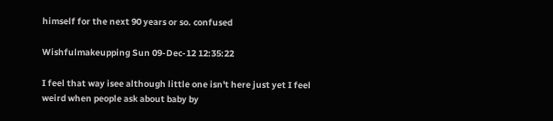himself for the next 90 years or so. confused

Wishfulmakeupping Sun 09-Dec-12 12:35:22

I feel that way isee although little one isn't here just yet I feel weird when people ask about baby by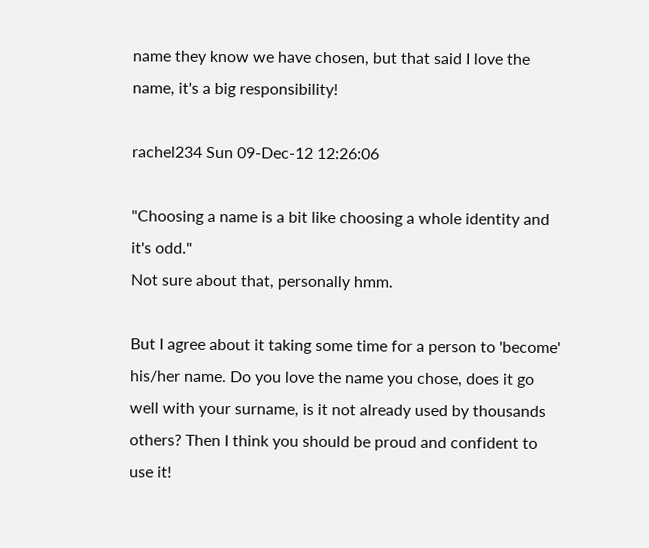name they know we have chosen, but that said I love the name, it's a big responsibility!

rachel234 Sun 09-Dec-12 12:26:06

"Choosing a name is a bit like choosing a whole identity and it's odd."
Not sure about that, personally hmm.

But I agree about it taking some time for a person to 'become' his/her name. Do you love the name you chose, does it go well with your surname, is it not already used by thousands others? Then I think you should be proud and confident to use it!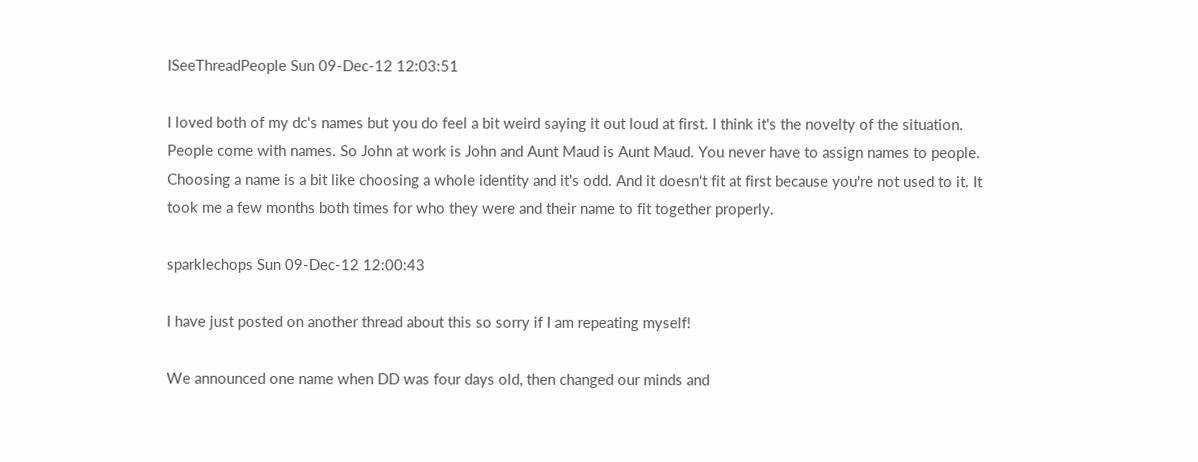ISeeThreadPeople Sun 09-Dec-12 12:03:51

I loved both of my dc's names but you do feel a bit weird saying it out loud at first. I think it's the novelty of the situation. People come with names. So John at work is John and Aunt Maud is Aunt Maud. You never have to assign names to people. Choosing a name is a bit like choosing a whole identity and it's odd. And it doesn't fit at first because you're not used to it. It took me a few months both times for who they were and their name to fit together properly.

sparklechops Sun 09-Dec-12 12:00:43

I have just posted on another thread about this so sorry if I am repeating myself!

We announced one name when DD was four days old, then changed our minds and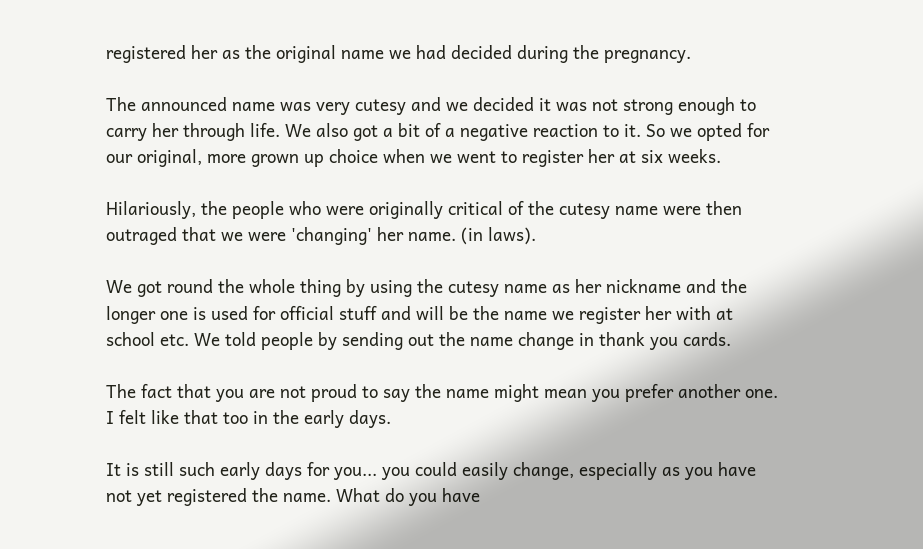registered her as the original name we had decided during the pregnancy.

The announced name was very cutesy and we decided it was not strong enough to carry her through life. We also got a bit of a negative reaction to it. So we opted for our original, more grown up choice when we went to register her at six weeks.

Hilariously, the people who were originally critical of the cutesy name were then outraged that we were 'changing' her name. (in laws).

We got round the whole thing by using the cutesy name as her nickname and the longer one is used for official stuff and will be the name we register her with at school etc. We told people by sending out the name change in thank you cards.

The fact that you are not proud to say the name might mean you prefer another one. I felt like that too in the early days.

It is still such early days for you... you could easily change, especially as you have not yet registered the name. What do you have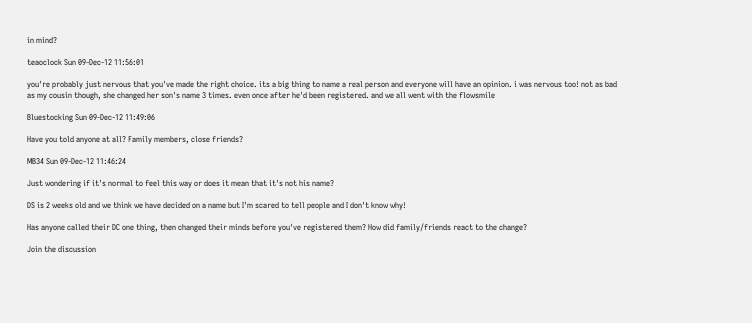in mind?

teaoclock Sun 09-Dec-12 11:56:01

you're probably just nervous that you've made the right choice. its a big thing to name a real person and everyone will have an opinion. i was nervous too! not as bad as my cousin though, she changed her son's name 3 times. even once after he'd been registered. and we all went with the flowsmile

Bluestocking Sun 09-Dec-12 11:49:06

Have you told anyone at all? Family members, close friends?

MB34 Sun 09-Dec-12 11:46:24

Just wondering if it's normal to feel this way or does it mean that it's not his name?

DS is 2 weeks old and we think we have decided on a name but I'm scared to tell people and I don't know why!

Has anyone called their DC one thing, then changed their minds before you've registered them? How did family/friends react to the change?

Join the discussion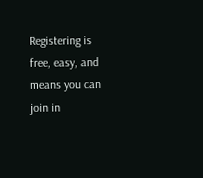Registering is free, easy, and means you can join in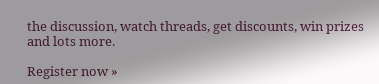the discussion, watch threads, get discounts, win prizes and lots more.

Register now »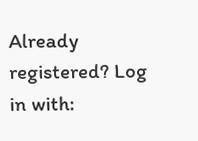Already registered? Log in with: